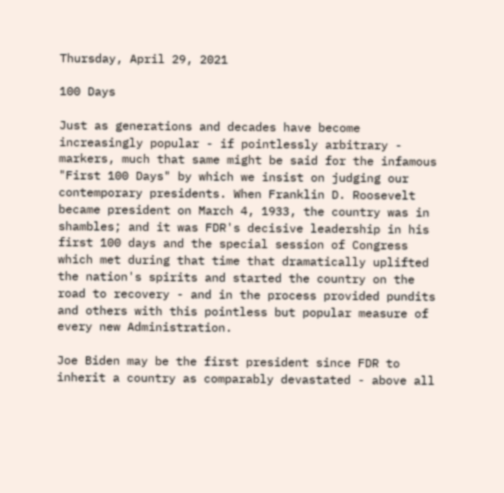Thursday, April 29, 2021

100 Days

Just as generations and decades have become increasingly popular - if pointlessly arbitrary - markers, much that same might be said for the infamous "First 100 Days" by which we insist on judging our contemporary presidents. When Franklin D. Roosevelt became president on March 4, 1933, the country was in shambles; and it was FDR's decisive leadership in his first 100 days and the special session of Congress which met during that time that dramatically uplifted the nation's spirits and started the country on the road to recovery - and in the process provided pundits and others with this pointless but popular measure of every new Administration.

Joe Biden may be the first president since FDR to inherit a country as comparably devastated - above all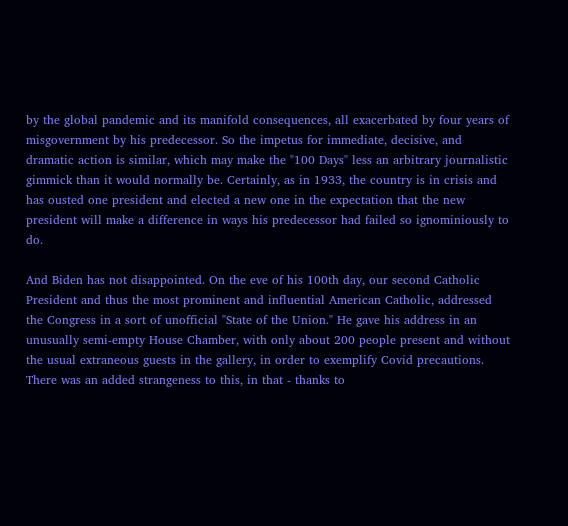by the global pandemic and its manifold consequences, all exacerbated by four years of misgovernment by his predecessor. So the impetus for immediate, decisive, and dramatic action is similar, which may make the "100 Days" less an arbitrary journalistic gimmick than it would normally be. Certainly, as in 1933, the country is in crisis and has ousted one president and elected a new one in the expectation that the new president will make a difference in ways his predecessor had failed so ignominiously to do.

And Biden has not disappointed. On the eve of his 100th day, our second Catholic President and thus the most prominent and influential American Catholic, addressed the Congress in a sort of unofficial "State of the Union." He gave his address in an unusually semi-empty House Chamber, with only about 200 people present and without the usual extraneous guests in the gallery, in order to exemplify Covid precautions. There was an added strangeness to this, in that - thanks to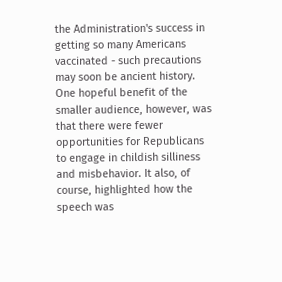the Administration's success in getting so many Americans vaccinated - such precautions may soon be ancient history. One hopeful benefit of the smaller audience, however, was that there were fewer opportunities for Republicans to engage in childish silliness and misbehavior. It also, of course, highlighted how the speech was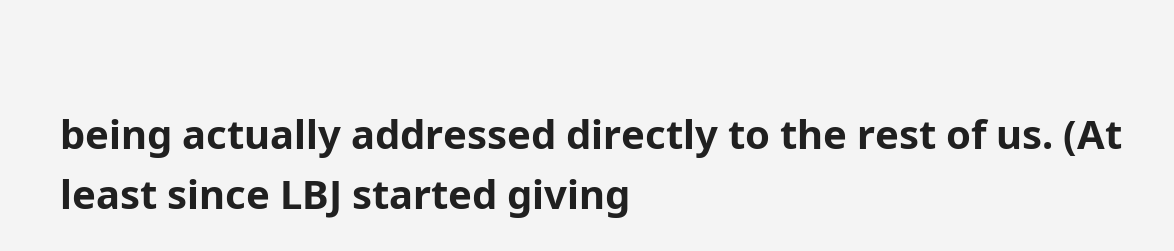being actually addressed directly to the rest of us. (At least since LBJ started giving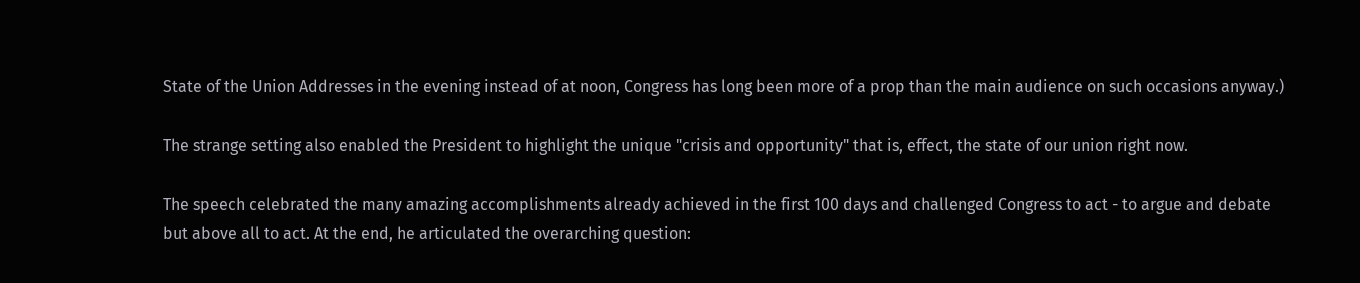State of the Union Addresses in the evening instead of at noon, Congress has long been more of a prop than the main audience on such occasions anyway.)

The strange setting also enabled the President to highlight the unique "crisis and opportunity" that is, effect, the state of our union right now.

The speech celebrated the many amazing accomplishments already achieved in the first 100 days and challenged Congress to act - to argue and debate but above all to act. At the end, he articulated the overarching question: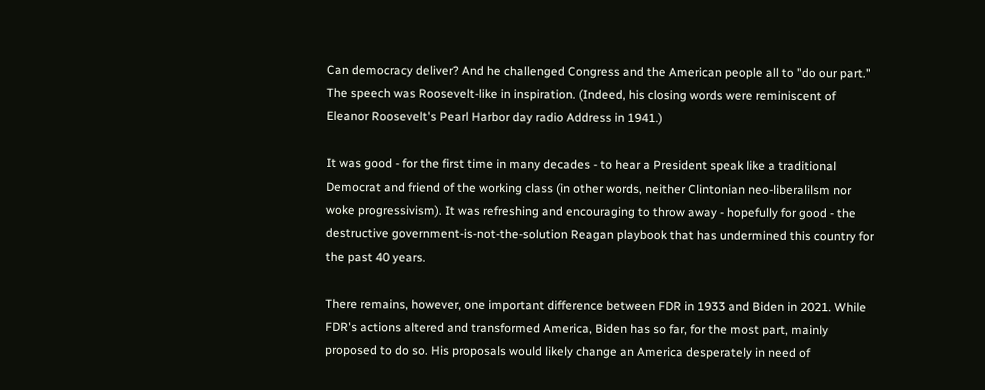Can democracy deliver? And he challenged Congress and the American people all to "do our part." The speech was Roosevelt-like in inspiration. (Indeed, his closing words were reminiscent of Eleanor Roosevelt's Pearl Harbor day radio Address in 1941.)

It was good - for the first time in many decades - to hear a President speak like a traditional Democrat and friend of the working class (in other words, neither Clintonian neo-liberalilsm nor woke progressivism). It was refreshing and encouraging to throw away - hopefully for good - the destructive government-is-not-the-solution Reagan playbook that has undermined this country for the past 40 years.

There remains, however, one important difference between FDR in 1933 and Biden in 2021. While FDR's actions altered and transformed America, Biden has so far, for the most part, mainly proposed to do so. His proposals would likely change an America desperately in need of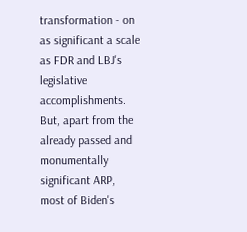transformation - on as significant a scale as FDR and LBJ's legislative accomplishments. But, apart from the already passed and monumentally significant ARP, most of Biden's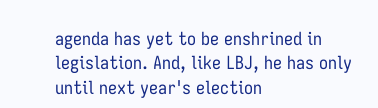agenda has yet to be enshrined in legislation. And, like LBJ, he has only until next year's election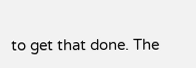to get that done. The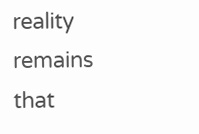reality remains that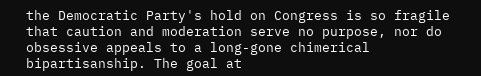the Democratic Party's hold on Congress is so fragile that caution and moderation serve no purpose, nor do obsessive appeals to a long-gone chimerical bipartisanship. The goal at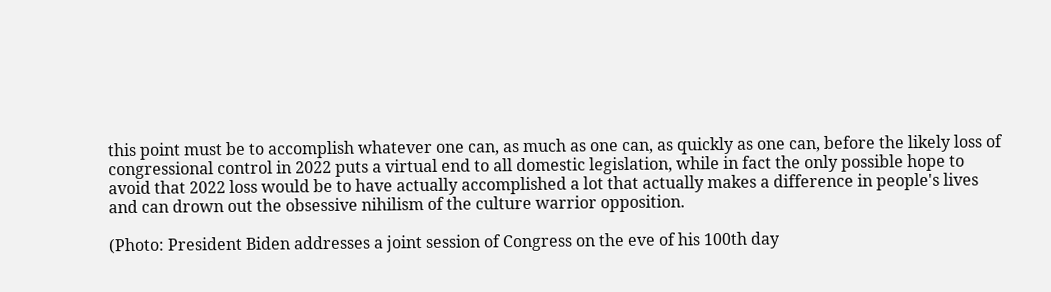this point must be to accomplish whatever one can, as much as one can, as quickly as one can, before the likely loss of congressional control in 2022 puts a virtual end to all domestic legislation, while in fact the only possible hope to avoid that 2022 loss would be to have actually accomplished a lot that actually makes a difference in people's lives and can drown out the obsessive nihilism of the culture warrior opposition.

(Photo: President Biden addresses a joint session of Congress on the eve of his 100th day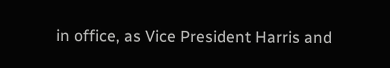in office, as Vice President Harris and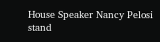House Speaker Nancy Pelosi stand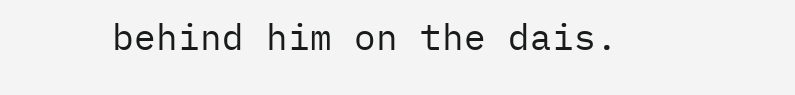behind him on the dais.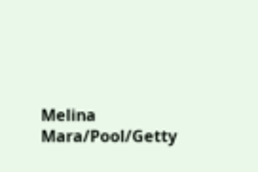Melina Mara/Pool/Getty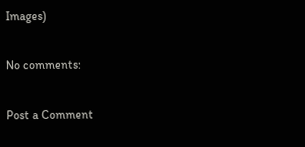Images)

No comments:

Post a Comment